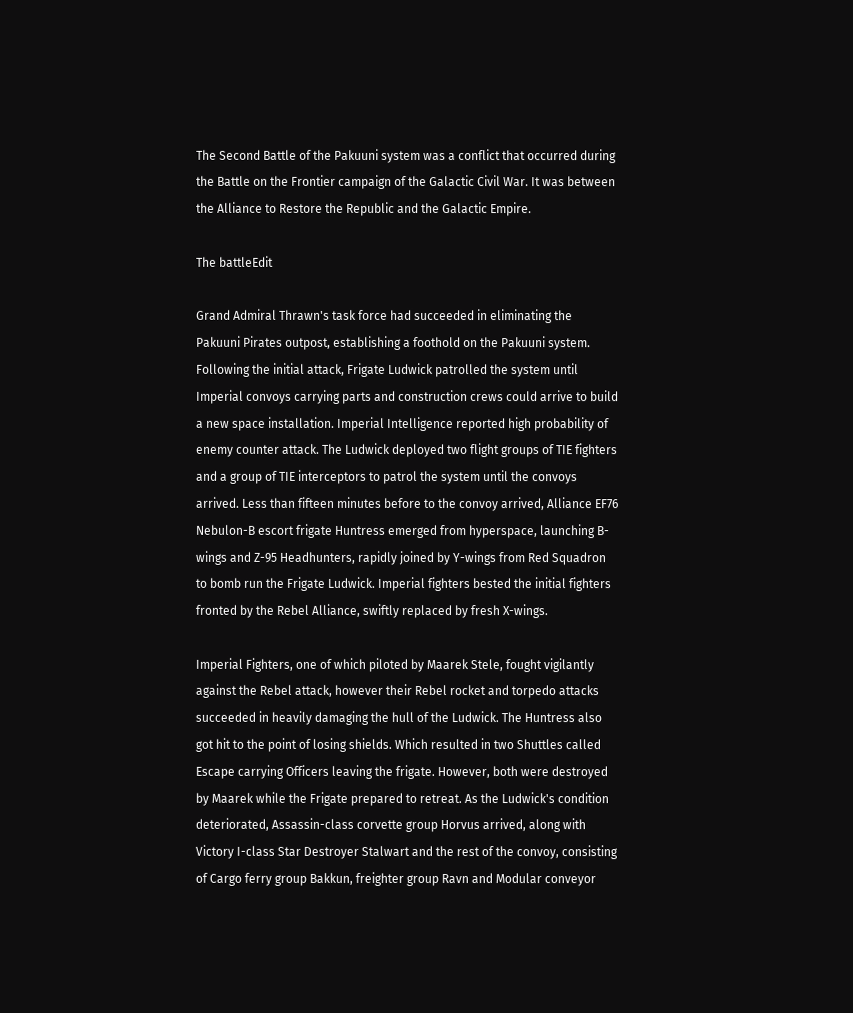The Second Battle of the Pakuuni system was a conflict that occurred during the Battle on the Frontier campaign of the Galactic Civil War. It was between the Alliance to Restore the Republic and the Galactic Empire.

The battleEdit

Grand Admiral Thrawn's task force had succeeded in eliminating the Pakuuni Pirates outpost, establishing a foothold on the Pakuuni system. Following the initial attack, Frigate Ludwick patrolled the system until Imperial convoys carrying parts and construction crews could arrive to build a new space installation. Imperial Intelligence reported high probability of enemy counter attack. The Ludwick deployed two flight groups of TIE fighters and a group of TIE interceptors to patrol the system until the convoys arrived. Less than fifteen minutes before to the convoy arrived, Alliance EF76 Nebulon-B escort frigate Huntress emerged from hyperspace, launching B-wings and Z-95 Headhunters, rapidly joined by Y-wings from Red Squadron to bomb run the Frigate Ludwick. Imperial fighters bested the initial fighters fronted by the Rebel Alliance, swiftly replaced by fresh X-wings.

Imperial Fighters, one of which piloted by Maarek Stele, fought vigilantly against the Rebel attack, however their Rebel rocket and torpedo attacks succeeded in heavily damaging the hull of the Ludwick. The Huntress also got hit to the point of losing shields. Which resulted in two Shuttles called Escape carrying Officers leaving the frigate. However, both were destroyed by Maarek while the Frigate prepared to retreat. As the Ludwick's condition deteriorated, Assassin-class corvette group Horvus arrived, along with Victory I-class Star Destroyer Stalwart and the rest of the convoy, consisting of Cargo ferry group Bakkun, freighter group Ravn and Modular conveyor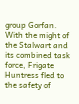group Gorfan. With the might of the Stalwart and its combined task force, Frigate Huntress fled to the safety of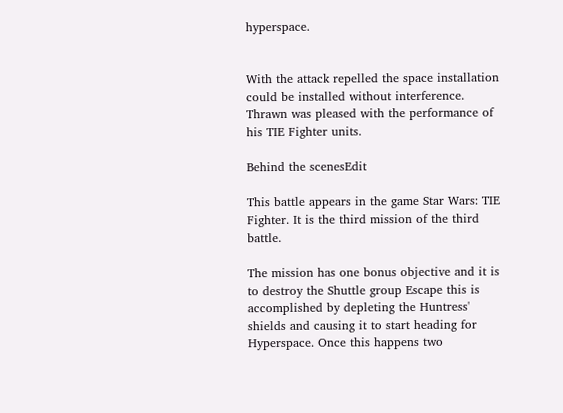hyperspace.


With the attack repelled the space installation could be installed without interference. Thrawn was pleased with the performance of his TIE Fighter units.

Behind the scenesEdit

This battle appears in the game Star Wars: TIE Fighter. It is the third mission of the third battle.

The mission has one bonus objective and it is to destroy the Shuttle group Escape this is accomplished by depleting the Huntress' shields and causing it to start heading for Hyperspace. Once this happens two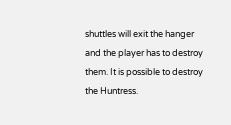shuttles will exit the hanger and the player has to destroy them. It is possible to destroy the Huntress.